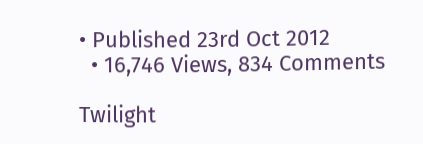• Published 23rd Oct 2012
  • 16,746 Views, 834 Comments

Twilight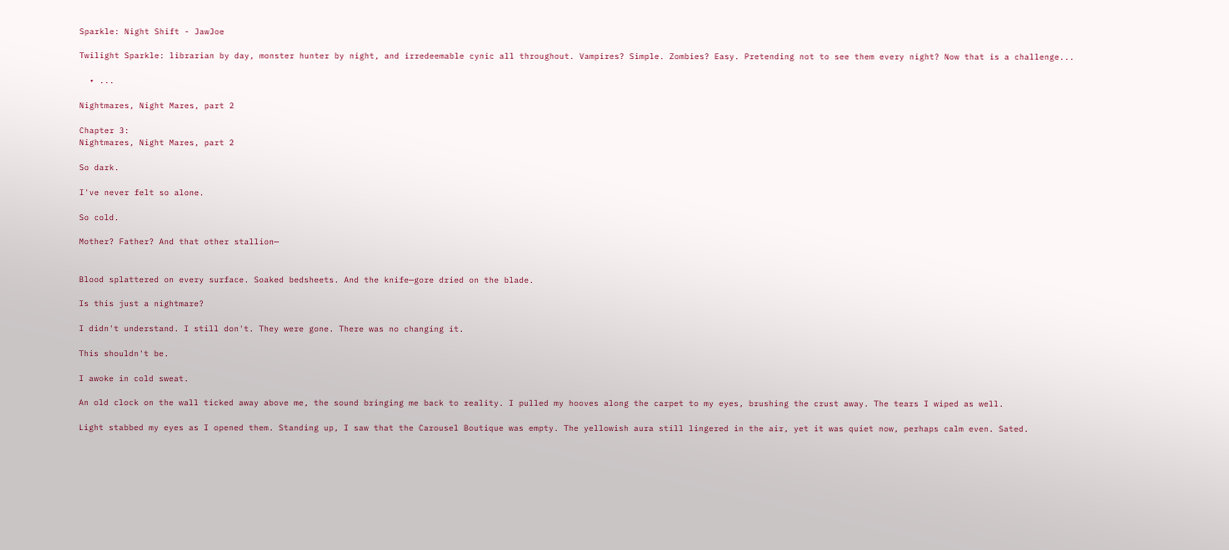Sparkle: Night Shift - JawJoe

Twilight Sparkle: librarian by day, monster hunter by night, and irredeemable cynic all throughout. Vampires? Simple. Zombies? Easy. Pretending not to see them every night? Now that is a challenge...

  • ...

Nightmares, Night Mares, part 2

Chapter 3:
Nightmares, Night Mares, part 2

So dark.

I've never felt so alone.

So cold.

Mother? Father? And that other stallion—


Blood splattered on every surface. Soaked bedsheets. And the knife—gore dried on the blade.

Is this just a nightmare?

I didn't understand. I still don't. They were gone. There was no changing it.

This shouldn't be.

I awoke in cold sweat.

An old clock on the wall ticked away above me, the sound bringing me back to reality. I pulled my hooves along the carpet to my eyes, brushing the crust away. The tears I wiped as well.

Light stabbed my eyes as I opened them. Standing up, I saw that the Carousel Boutique was empty. The yellowish aura still lingered in the air, yet it was quiet now, perhaps calm even. Sated.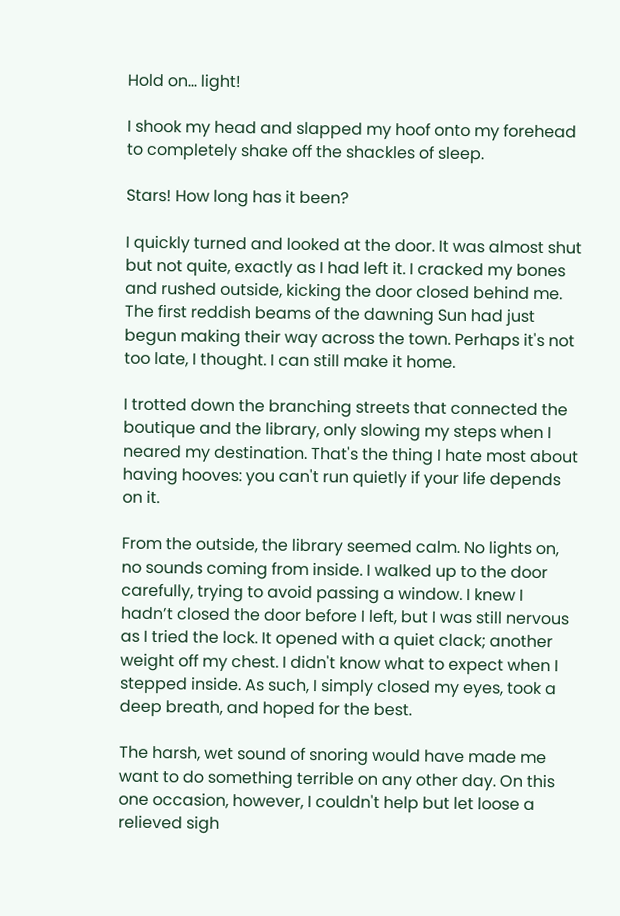Hold on... light!

I shook my head and slapped my hoof onto my forehead to completely shake off the shackles of sleep.

Stars! How long has it been?

I quickly turned and looked at the door. It was almost shut but not quite, exactly as I had left it. I cracked my bones and rushed outside, kicking the door closed behind me. The first reddish beams of the dawning Sun had just begun making their way across the town. Perhaps it's not too late, I thought. I can still make it home.

I trotted down the branching streets that connected the boutique and the library, only slowing my steps when I neared my destination. That's the thing I hate most about having hooves: you can't run quietly if your life depends on it.

From the outside, the library seemed calm. No lights on, no sounds coming from inside. I walked up to the door carefully, trying to avoid passing a window. I knew I hadn’t closed the door before I left, but I was still nervous as I tried the lock. It opened with a quiet clack; another weight off my chest. I didn't know what to expect when I stepped inside. As such, I simply closed my eyes, took a deep breath, and hoped for the best.

The harsh, wet sound of snoring would have made me want to do something terrible on any other day. On this one occasion, however, I couldn't help but let loose a relieved sigh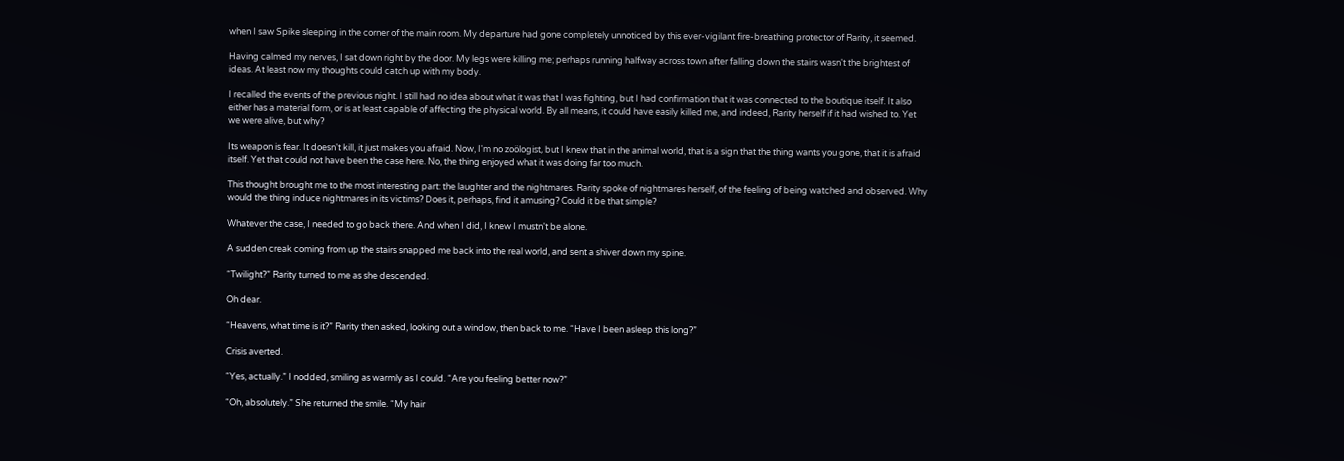when I saw Spike sleeping in the corner of the main room. My departure had gone completely unnoticed by this ever-vigilant fire-breathing protector of Rarity, it seemed.

Having calmed my nerves, I sat down right by the door. My legs were killing me; perhaps running halfway across town after falling down the stairs wasn't the brightest of ideas. At least now my thoughts could catch up with my body.

I recalled the events of the previous night. I still had no idea about what it was that I was fighting, but I had confirmation that it was connected to the boutique itself. It also either has a material form, or is at least capable of affecting the physical world. By all means, it could have easily killed me, and indeed, Rarity herself if it had wished to. Yet we were alive, but why?

Its weapon is fear. It doesn't kill, it just makes you afraid. Now, I'm no zoölogist, but I knew that in the animal world, that is a sign that the thing wants you gone, that it is afraid itself. Yet that could not have been the case here. No, the thing enjoyed what it was doing far too much.

This thought brought me to the most interesting part: the laughter and the nightmares. Rarity spoke of nightmares herself, of the feeling of being watched and observed. Why would the thing induce nightmares in its victims? Does it, perhaps, find it amusing? Could it be that simple?

Whatever the case, I needed to go back there. And when I did, I knew I mustn't be alone.

A sudden creak coming from up the stairs snapped me back into the real world, and sent a shiver down my spine.

“Twilight?” Rarity turned to me as she descended.

Oh dear.

“Heavens, what time is it?” Rarity then asked, looking out a window, then back to me. “Have I been asleep this long?”

Crisis averted.

“Yes, actually.” I nodded, smiling as warmly as I could. “Are you feeling better now?”

“Oh, absolutely.” She returned the smile. “My hair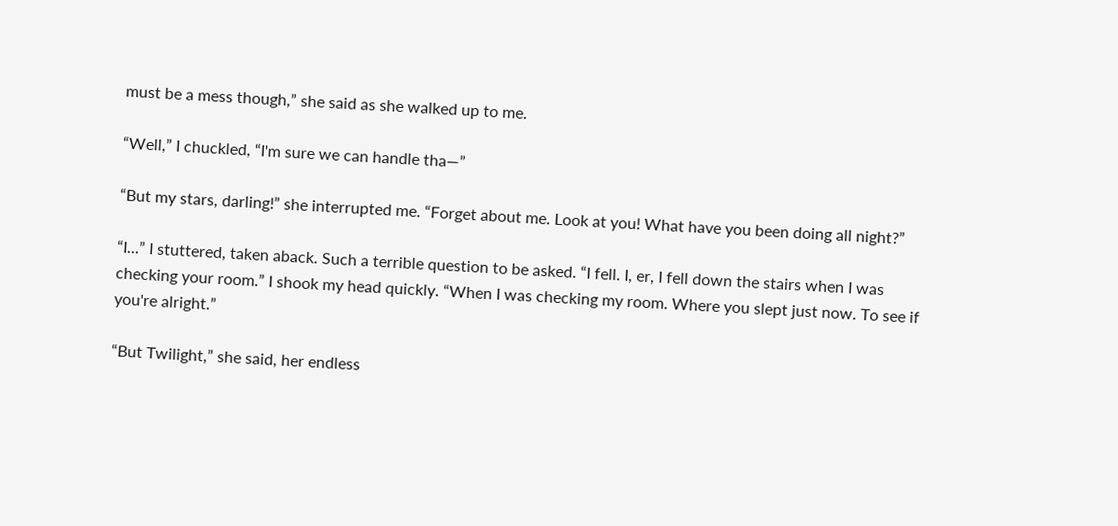must be a mess though,” she said as she walked up to me.

“Well,” I chuckled, “I'm sure we can handle tha—”

“But my stars, darling!” she interrupted me. “Forget about me. Look at you! What have you been doing all night?”

“I...” I stuttered, taken aback. Such a terrible question to be asked. “I fell. I, er, I fell down the stairs when I was checking your room.” I shook my head quickly. “When I was checking my room. Where you slept just now. To see if you're alright.”

“But Twilight,” she said, her endless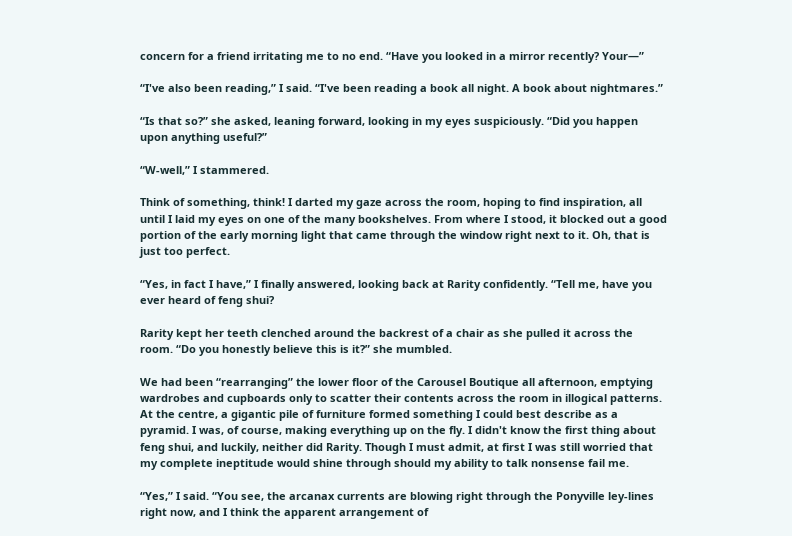concern for a friend irritating me to no end. “Have you looked in a mirror recently? Your—”

“I've also been reading,” I said. “I've been reading a book all night. A book about nightmares.”

“Is that so?” she asked, leaning forward, looking in my eyes suspiciously. “Did you happen upon anything useful?”

“W-well,” I stammered.

Think of something, think! I darted my gaze across the room, hoping to find inspiration, all until I laid my eyes on one of the many bookshelves. From where I stood, it blocked out a good portion of the early morning light that came through the window right next to it. Oh, that is just too perfect.

“Yes, in fact I have,” I finally answered, looking back at Rarity confidently. “Tell me, have you ever heard of feng shui?

Rarity kept her teeth clenched around the backrest of a chair as she pulled it across the room. “Do you honestly believe this is it?” she mumbled.

We had been “rearranging” the lower floor of the Carousel Boutique all afternoon, emptying wardrobes and cupboards only to scatter their contents across the room in illogical patterns. At the centre, a gigantic pile of furniture formed something I could best describe as a pyramid. I was, of course, making everything up on the fly. I didn't know the first thing about feng shui, and luckily, neither did Rarity. Though I must admit, at first I was still worried that my complete ineptitude would shine through should my ability to talk nonsense fail me.

“Yes,” I said. “You see, the arcanax currents are blowing right through the Ponyville ley-lines right now, and I think the apparent arrangement of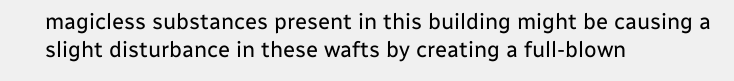magicless substances present in this building might be causing a slight disturbance in these wafts by creating a full-blown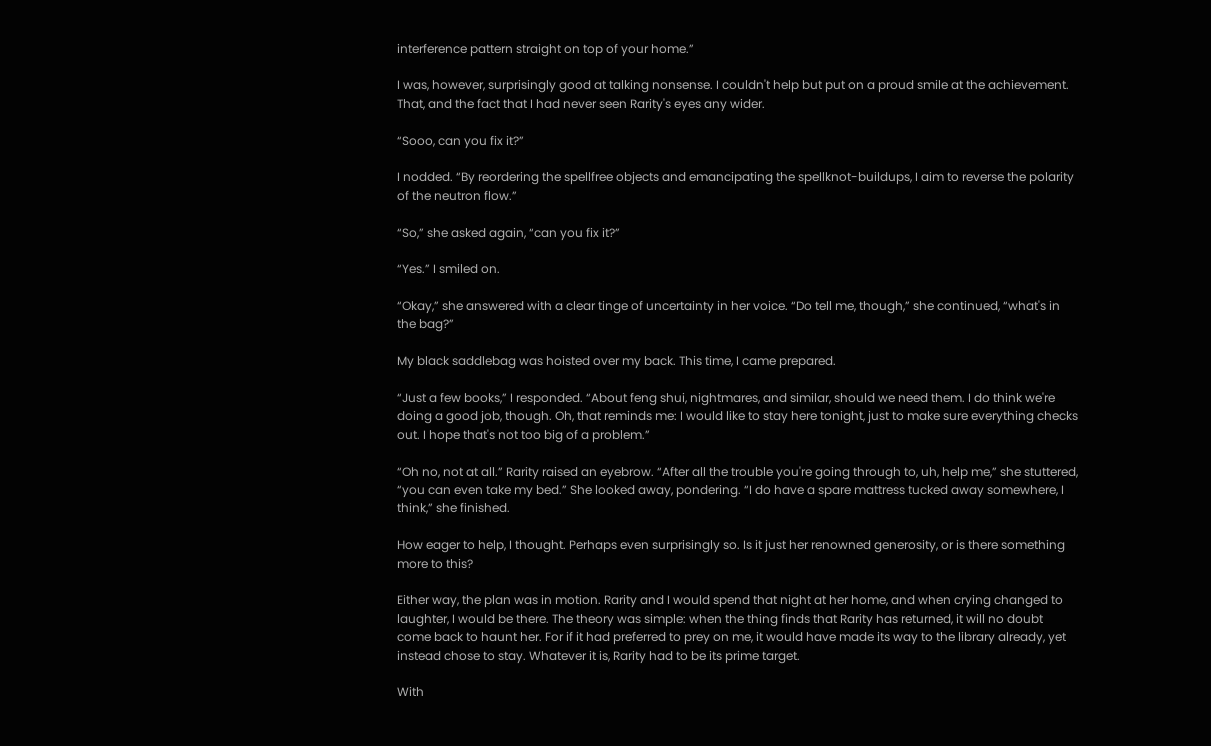interference pattern straight on top of your home.”

I was, however, surprisingly good at talking nonsense. I couldn't help but put on a proud smile at the achievement. That, and the fact that I had never seen Rarity's eyes any wider.

“Sooo, can you fix it?”

I nodded. “By reordering the spellfree objects and emancipating the spellknot-buildups, I aim to reverse the polarity of the neutron flow.”

“So,” she asked again, “can you fix it?”

“Yes.” I smiled on.

“Okay,” she answered with a clear tinge of uncertainty in her voice. “Do tell me, though,” she continued, “what's in the bag?”

My black saddlebag was hoisted over my back. This time, I came prepared.

“Just a few books,” I responded. “About feng shui, nightmares, and similar, should we need them. I do think we're doing a good job, though. Oh, that reminds me: I would like to stay here tonight, just to make sure everything checks out. I hope that's not too big of a problem.”

“Oh no, not at all.” Rarity raised an eyebrow. “After all the trouble you're going through to, uh, help me,” she stuttered, “you can even take my bed.” She looked away, pondering. “I do have a spare mattress tucked away somewhere, I think,” she finished.

How eager to help, I thought. Perhaps even surprisingly so. Is it just her renowned generosity, or is there something more to this?

Either way, the plan was in motion. Rarity and I would spend that night at her home, and when crying changed to laughter, I would be there. The theory was simple: when the thing finds that Rarity has returned, it will no doubt come back to haunt her. For if it had preferred to prey on me, it would have made its way to the library already, yet instead chose to stay. Whatever it is, Rarity had to be its prime target.

With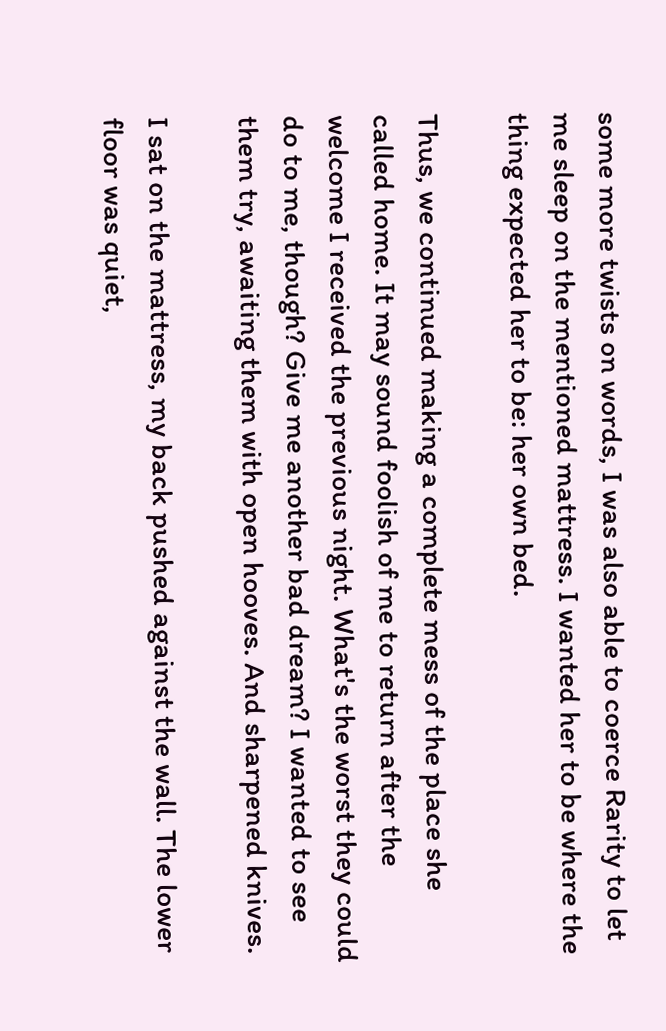some more twists on words, I was also able to coerce Rarity to let me sleep on the mentioned mattress. I wanted her to be where the thing expected her to be: her own bed.

Thus, we continued making a complete mess of the place she called home. It may sound foolish of me to return after the welcome I received the previous night. What's the worst they could do to me, though? Give me another bad dream? I wanted to see them try, awaiting them with open hooves. And sharpened knives.

I sat on the mattress, my back pushed against the wall. The lower floor was quiet,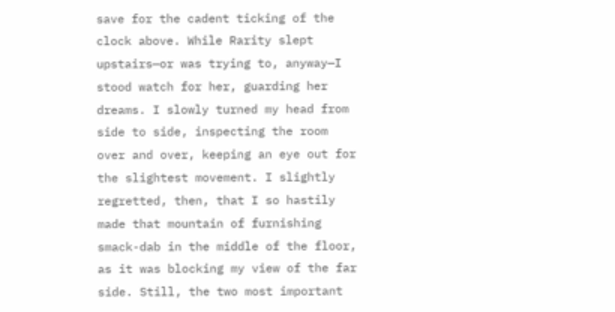save for the cadent ticking of the clock above. While Rarity slept upstairs—or was trying to, anyway—I stood watch for her, guarding her dreams. I slowly turned my head from side to side, inspecting the room over and over, keeping an eye out for the slightest movement. I slightly regretted, then, that I so hastily made that mountain of furnishing smack-dab in the middle of the floor, as it was blocking my view of the far side. Still, the two most important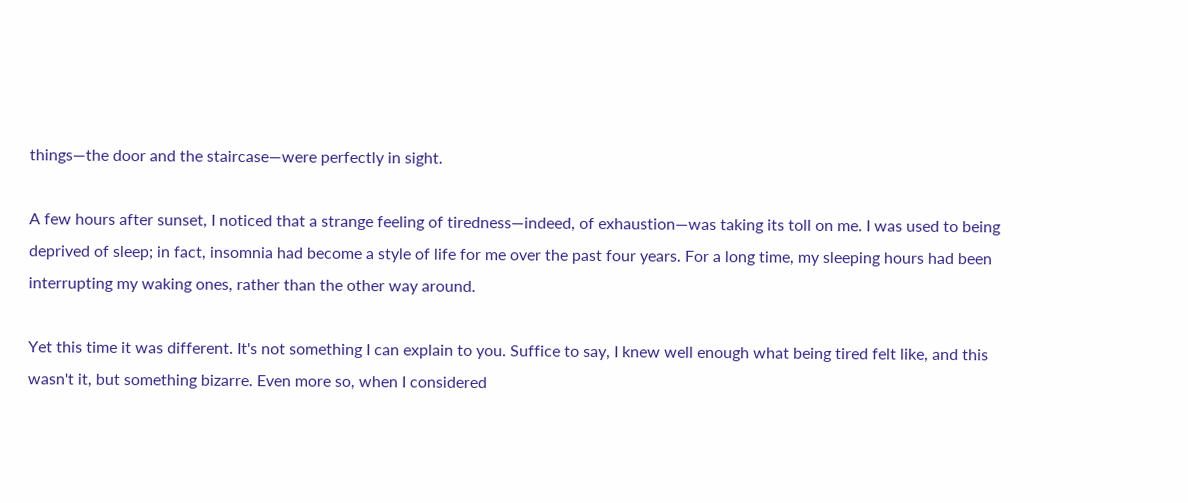things—the door and the staircase—were perfectly in sight.

A few hours after sunset, I noticed that a strange feeling of tiredness—indeed, of exhaustion—was taking its toll on me. I was used to being deprived of sleep; in fact, insomnia had become a style of life for me over the past four years. For a long time, my sleeping hours had been interrupting my waking ones, rather than the other way around.

Yet this time it was different. It's not something I can explain to you. Suffice to say, I knew well enough what being tired felt like, and this wasn't it, but something bizarre. Even more so, when I considered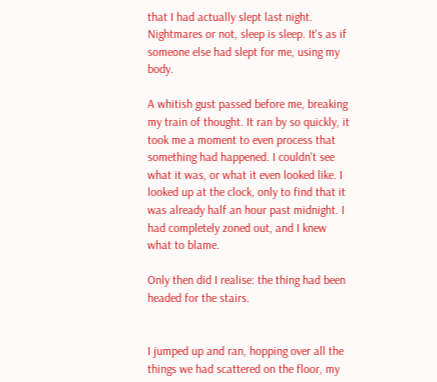that I had actually slept last night. Nightmares or not, sleep is sleep. It's as if someone else had slept for me, using my body.

A whitish gust passed before me, breaking my train of thought. It ran by so quickly, it took me a moment to even process that something had happened. I couldn't see what it was, or what it even looked like. I looked up at the clock, only to find that it was already half an hour past midnight. I had completely zoned out, and I knew what to blame.

Only then did I realise: the thing had been headed for the stairs.


I jumped up and ran, hopping over all the things we had scattered on the floor, my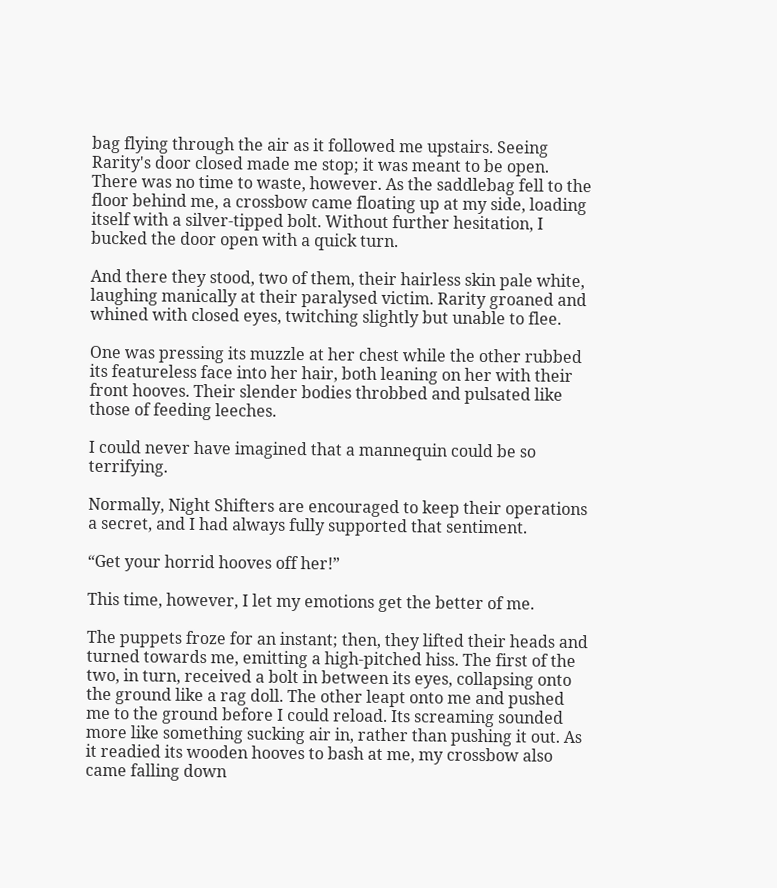bag flying through the air as it followed me upstairs. Seeing Rarity's door closed made me stop; it was meant to be open. There was no time to waste, however. As the saddlebag fell to the floor behind me, a crossbow came floating up at my side, loading itself with a silver-tipped bolt. Without further hesitation, I bucked the door open with a quick turn.

And there they stood, two of them, their hairless skin pale white, laughing manically at their paralysed victim. Rarity groaned and whined with closed eyes, twitching slightly but unable to flee.

One was pressing its muzzle at her chest while the other rubbed its featureless face into her hair, both leaning on her with their front hooves. Their slender bodies throbbed and pulsated like those of feeding leeches.

I could never have imagined that a mannequin could be so terrifying.

Normally, Night Shifters are encouraged to keep their operations a secret, and I had always fully supported that sentiment.

“Get your horrid hooves off her!”

This time, however, I let my emotions get the better of me.

The puppets froze for an instant; then, they lifted their heads and turned towards me, emitting a high-pitched hiss. The first of the two, in turn, received a bolt in between its eyes, collapsing onto the ground like a rag doll. The other leapt onto me and pushed me to the ground before I could reload. Its screaming sounded more like something sucking air in, rather than pushing it out. As it readied its wooden hooves to bash at me, my crossbow also came falling down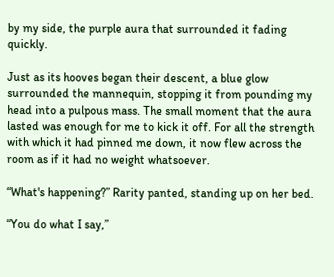by my side, the purple aura that surrounded it fading quickly.

Just as its hooves began their descent, a blue glow surrounded the mannequin, stopping it from pounding my head into a pulpous mass. The small moment that the aura lasted was enough for me to kick it off. For all the strength with which it had pinned me down, it now flew across the room as if it had no weight whatsoever.

“What's happening?” Rarity panted, standing up on her bed.

“You do what I say,”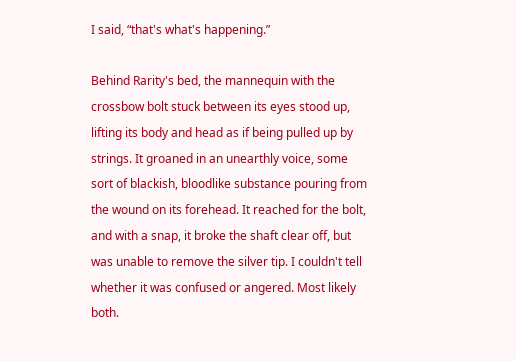I said, “that's what's happening.”

Behind Rarity's bed, the mannequin with the crossbow bolt stuck between its eyes stood up, lifting its body and head as if being pulled up by strings. It groaned in an unearthly voice, some sort of blackish, bloodlike substance pouring from the wound on its forehead. It reached for the bolt, and with a snap, it broke the shaft clear off, but was unable to remove the silver tip. I couldn't tell whether it was confused or angered. Most likely both.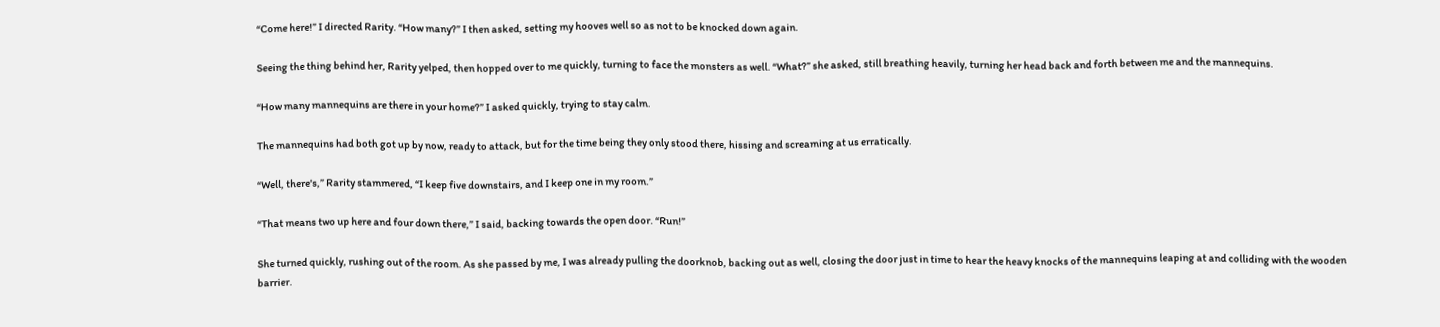“Come here!” I directed Rarity. “How many?” I then asked, setting my hooves well so as not to be knocked down again.

Seeing the thing behind her, Rarity yelped, then hopped over to me quickly, turning to face the monsters as well. “What?” she asked, still breathing heavily, turning her head back and forth between me and the mannequins.

“How many mannequins are there in your home?” I asked quickly, trying to stay calm.

The mannequins had both got up by now, ready to attack, but for the time being they only stood there, hissing and screaming at us erratically.

“Well, there's,” Rarity stammered, “I keep five downstairs, and I keep one in my room.”

“That means two up here and four down there,” I said, backing towards the open door. “Run!”

She turned quickly, rushing out of the room. As she passed by me, I was already pulling the doorknob, backing out as well, closing the door just in time to hear the heavy knocks of the mannequins leaping at and colliding with the wooden barrier.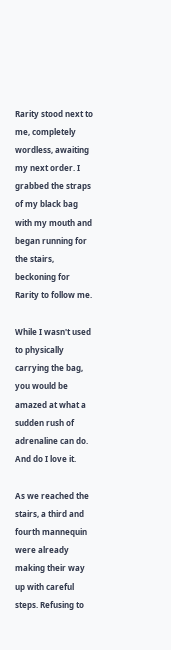Rarity stood next to me, completely wordless, awaiting my next order. I grabbed the straps of my black bag with my mouth and began running for the stairs, beckoning for Rarity to follow me.

While I wasn't used to physically carrying the bag, you would be amazed at what a sudden rush of adrenaline can do. And do I love it.

As we reached the stairs, a third and fourth mannequin were already making their way up with careful steps. Refusing to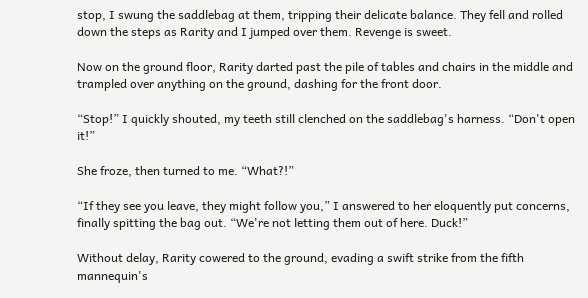stop, I swung the saddlebag at them, tripping their delicate balance. They fell and rolled down the steps as Rarity and I jumped over them. Revenge is sweet.

Now on the ground floor, Rarity darted past the pile of tables and chairs in the middle and trampled over anything on the ground, dashing for the front door.

“Stop!” I quickly shouted, my teeth still clenched on the saddlebag's harness. “Don't open it!”

She froze, then turned to me. “What?!”

“If they see you leave, they might follow you,” I answered to her eloquently put concerns, finally spitting the bag out. “We're not letting them out of here. Duck!”

Without delay, Rarity cowered to the ground, evading a swift strike from the fifth mannequin's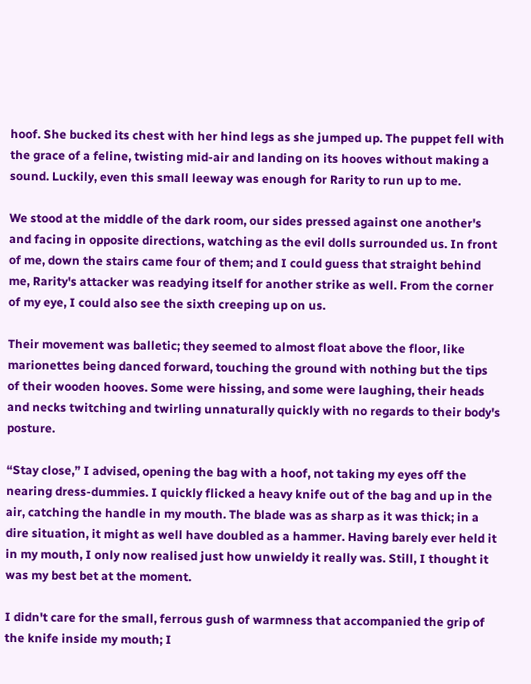hoof. She bucked its chest with her hind legs as she jumped up. The puppet fell with the grace of a feline, twisting mid-air and landing on its hooves without making a sound. Luckily, even this small leeway was enough for Rarity to run up to me.

We stood at the middle of the dark room, our sides pressed against one another's and facing in opposite directions, watching as the evil dolls surrounded us. In front of me, down the stairs came four of them; and I could guess that straight behind me, Rarity's attacker was readying itself for another strike as well. From the corner of my eye, I could also see the sixth creeping up on us.

Their movement was balletic; they seemed to almost float above the floor, like marionettes being danced forward, touching the ground with nothing but the tips of their wooden hooves. Some were hissing, and some were laughing, their heads and necks twitching and twirling unnaturally quickly with no regards to their body's posture.

“Stay close,” I advised, opening the bag with a hoof, not taking my eyes off the nearing dress-dummies. I quickly flicked a heavy knife out of the bag and up in the air, catching the handle in my mouth. The blade was as sharp as it was thick; in a dire situation, it might as well have doubled as a hammer. Having barely ever held it in my mouth, I only now realised just how unwieldy it really was. Still, I thought it was my best bet at the moment.

I didn't care for the small, ferrous gush of warmness that accompanied the grip of the knife inside my mouth; I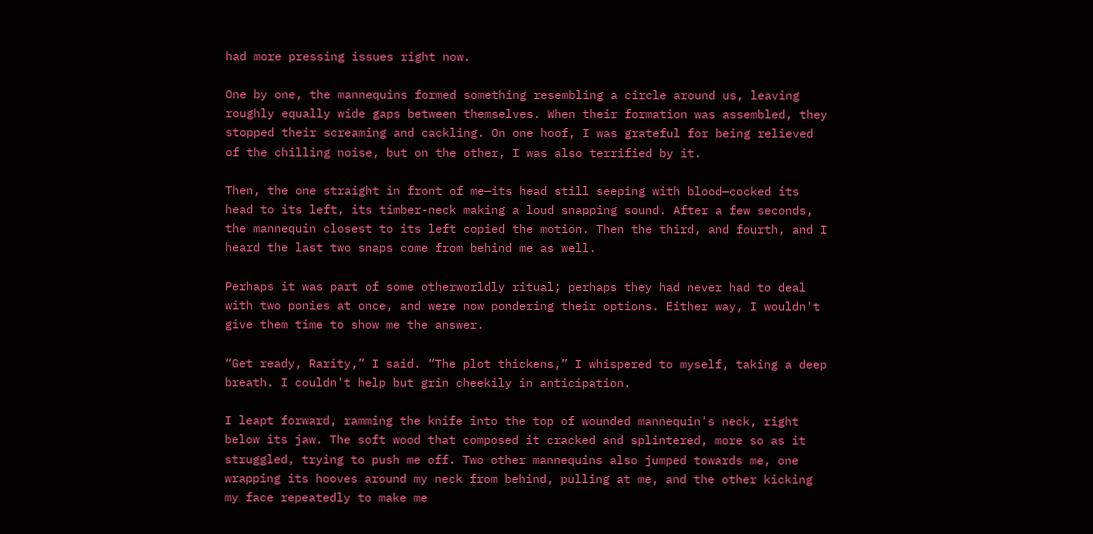had more pressing issues right now.

One by one, the mannequins formed something resembling a circle around us, leaving roughly equally wide gaps between themselves. When their formation was assembled, they stopped their screaming and cackling. On one hoof, I was grateful for being relieved of the chilling noise, but on the other, I was also terrified by it.

Then, the one straight in front of me—its head still seeping with blood—cocked its head to its left, its timber-neck making a loud snapping sound. After a few seconds, the mannequin closest to its left copied the motion. Then the third, and fourth, and I heard the last two snaps come from behind me as well.

Perhaps it was part of some otherworldly ritual; perhaps they had never had to deal with two ponies at once, and were now pondering their options. Either way, I wouldn't give them time to show me the answer.

“Get ready, Rarity,” I said. “The plot thickens,” I whispered to myself, taking a deep breath. I couldn't help but grin cheekily in anticipation.

I leapt forward, ramming the knife into the top of wounded mannequin's neck, right below its jaw. The soft wood that composed it cracked and splintered, more so as it struggled, trying to push me off. Two other mannequins also jumped towards me, one wrapping its hooves around my neck from behind, pulling at me, and the other kicking my face repeatedly to make me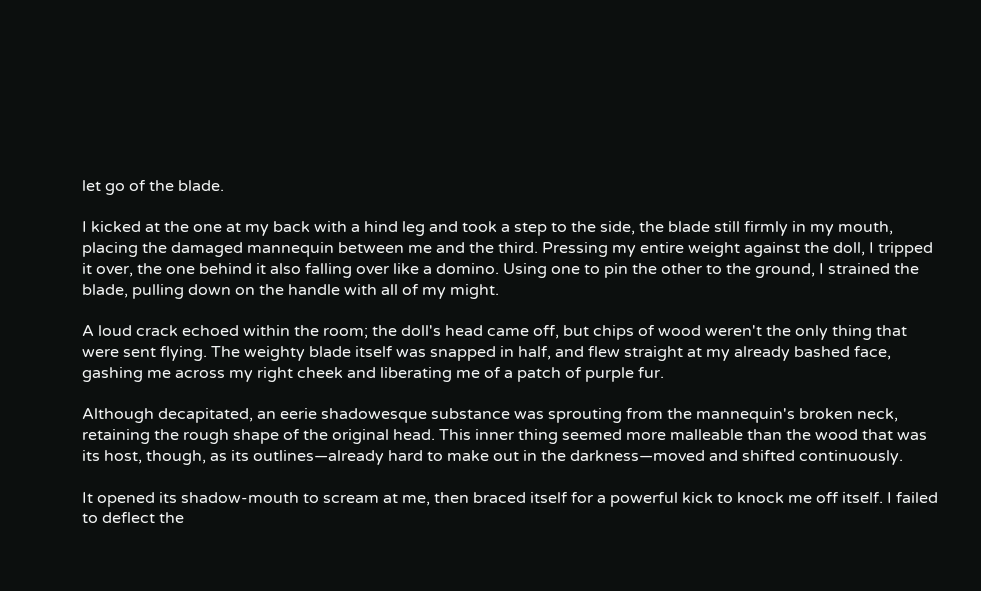let go of the blade.

I kicked at the one at my back with a hind leg and took a step to the side, the blade still firmly in my mouth, placing the damaged mannequin between me and the third. Pressing my entire weight against the doll, I tripped it over, the one behind it also falling over like a domino. Using one to pin the other to the ground, I strained the blade, pulling down on the handle with all of my might.

A loud crack echoed within the room; the doll's head came off, but chips of wood weren't the only thing that were sent flying. The weighty blade itself was snapped in half, and flew straight at my already bashed face, gashing me across my right cheek and liberating me of a patch of purple fur.

Although decapitated, an eerie shadowesque substance was sprouting from the mannequin's broken neck, retaining the rough shape of the original head. This inner thing seemed more malleable than the wood that was its host, though, as its outlines—already hard to make out in the darkness—moved and shifted continuously.

It opened its shadow-mouth to scream at me, then braced itself for a powerful kick to knock me off itself. I failed to deflect the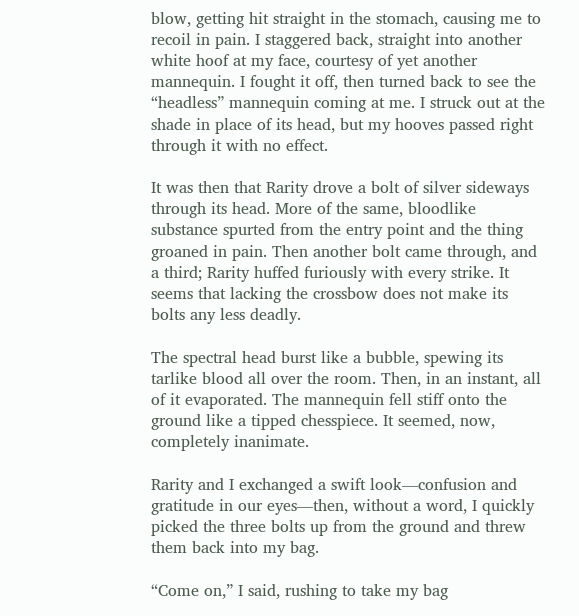blow, getting hit straight in the stomach, causing me to recoil in pain. I staggered back, straight into another white hoof at my face, courtesy of yet another mannequin. I fought it off, then turned back to see the “headless” mannequin coming at me. I struck out at the shade in place of its head, but my hooves passed right through it with no effect.

It was then that Rarity drove a bolt of silver sideways through its head. More of the same, bloodlike substance spurted from the entry point and the thing groaned in pain. Then another bolt came through, and a third; Rarity huffed furiously with every strike. It seems that lacking the crossbow does not make its bolts any less deadly.

The spectral head burst like a bubble, spewing its tarlike blood all over the room. Then, in an instant, all of it evaporated. The mannequin fell stiff onto the ground like a tipped chesspiece. It seemed, now, completely inanimate.

Rarity and I exchanged a swift look—confusion and gratitude in our eyes—then, without a word, I quickly picked the three bolts up from the ground and threw them back into my bag.

“Come on,” I said, rushing to take my bag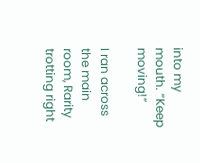into my mouth. “Keep moving!”

I ran across the main room, Rarity trotting right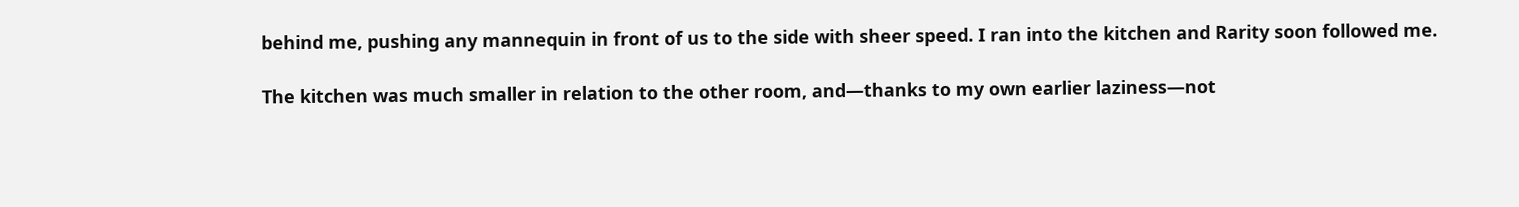behind me, pushing any mannequin in front of us to the side with sheer speed. I ran into the kitchen and Rarity soon followed me.

The kitchen was much smaller in relation to the other room, and—thanks to my own earlier laziness—not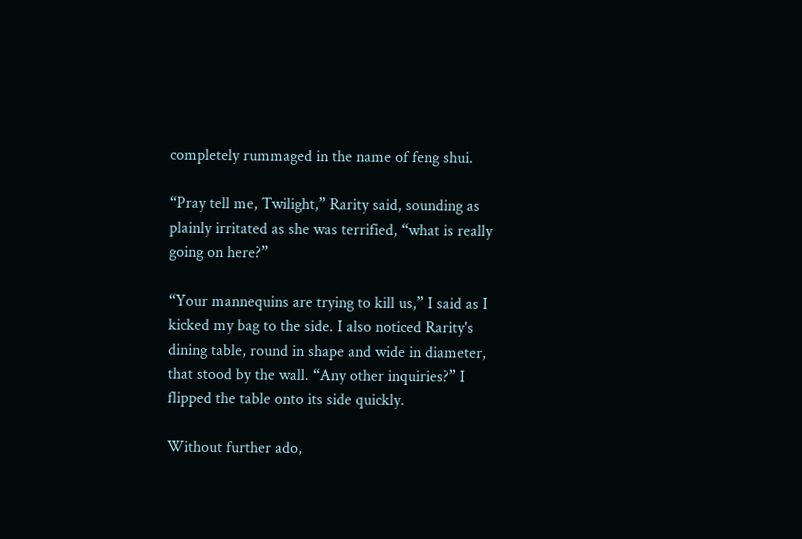completely rummaged in the name of feng shui.

“Pray tell me, Twilight,” Rarity said, sounding as plainly irritated as she was terrified, “what is really going on here?”

“Your mannequins are trying to kill us,” I said as I kicked my bag to the side. I also noticed Rarity's dining table, round in shape and wide in diameter, that stood by the wall. “Any other inquiries?” I flipped the table onto its side quickly.

Without further ado,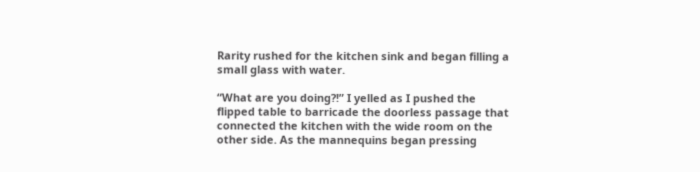Rarity rushed for the kitchen sink and began filling a small glass with water.

“What are you doing?!” I yelled as I pushed the flipped table to barricade the doorless passage that connected the kitchen with the wide room on the other side. As the mannequins began pressing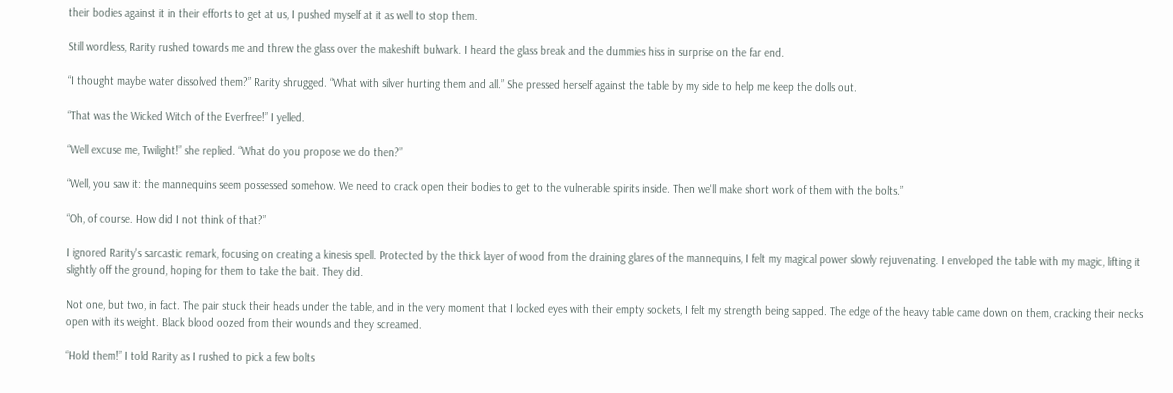their bodies against it in their efforts to get at us, I pushed myself at it as well to stop them.

Still wordless, Rarity rushed towards me and threw the glass over the makeshift bulwark. I heard the glass break and the dummies hiss in surprise on the far end.

“I thought maybe water dissolved them?” Rarity shrugged. “What with silver hurting them and all.” She pressed herself against the table by my side to help me keep the dolls out.

“That was the Wicked Witch of the Everfree!” I yelled.

“Well excuse me, Twilight!” she replied. “What do you propose we do then?”

“Well, you saw it: the mannequins seem possessed somehow. We need to crack open their bodies to get to the vulnerable spirits inside. Then we'll make short work of them with the bolts.”

“Oh, of course. How did I not think of that?”

I ignored Rarity's sarcastic remark, focusing on creating a kinesis spell. Protected by the thick layer of wood from the draining glares of the mannequins, I felt my magical power slowly rejuvenating. I enveloped the table with my magic, lifting it slightly off the ground, hoping for them to take the bait. They did.

Not one, but two, in fact. The pair stuck their heads under the table, and in the very moment that I locked eyes with their empty sockets, I felt my strength being sapped. The edge of the heavy table came down on them, cracking their necks open with its weight. Black blood oozed from their wounds and they screamed.

“Hold them!” I told Rarity as I rushed to pick a few bolts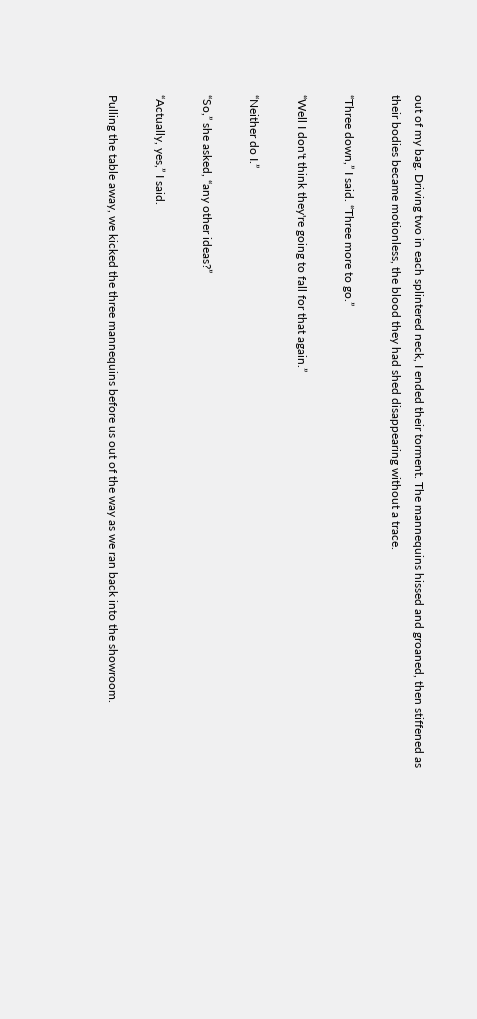out of my bag. Driving two in each splintered neck, I ended their torment. The mannequins hissed and groaned, then stiffened as their bodies became motionless, the blood they had shed disappearing without a trace.

“Three down,” I said. “Three more to go.”

“Well I don't think they're going to fall for that again.”

“Neither do I.”

“So,” she asked, “any other ideas?”

“Actually, yes,” I said.

Pulling the table away, we kicked the three mannequins before us out of the way as we ran back into the showroom.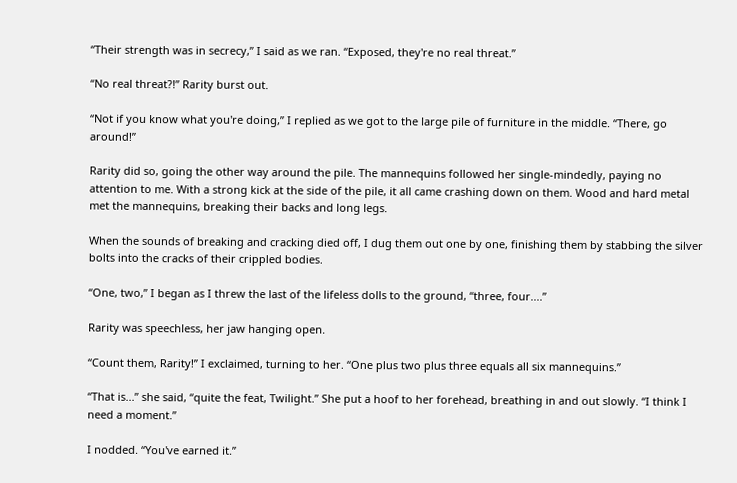“Their strength was in secrecy,” I said as we ran. “Exposed, they're no real threat.”

“No real threat?!” Rarity burst out.

“Not if you know what you're doing,” I replied as we got to the large pile of furniture in the middle. “There, go around!”

Rarity did so, going the other way around the pile. The mannequins followed her single-mindedly, paying no attention to me. With a strong kick at the side of the pile, it all came crashing down on them. Wood and hard metal met the mannequins, breaking their backs and long legs.

When the sounds of breaking and cracking died off, I dug them out one by one, finishing them by stabbing the silver bolts into the cracks of their crippled bodies.

“One, two,” I began as I threw the last of the lifeless dolls to the ground, “three, four....”

Rarity was speechless, her jaw hanging open.

“Count them, Rarity!” I exclaimed, turning to her. “One plus two plus three equals all six mannequins.”

“That is...” she said, “quite the feat, Twilight.” She put a hoof to her forehead, breathing in and out slowly. “I think I need a moment.”

I nodded. “You've earned it.”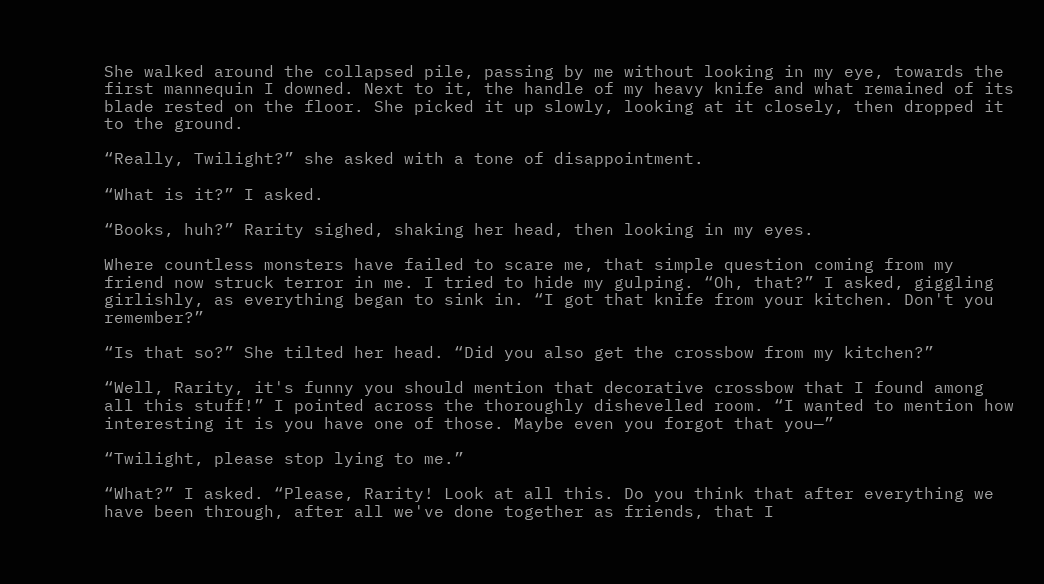She walked around the collapsed pile, passing by me without looking in my eye, towards the first mannequin I downed. Next to it, the handle of my heavy knife and what remained of its blade rested on the floor. She picked it up slowly, looking at it closely, then dropped it to the ground.

“Really, Twilight?” she asked with a tone of disappointment.

“What is it?” I asked.

“Books, huh?” Rarity sighed, shaking her head, then looking in my eyes.

Where countless monsters have failed to scare me, that simple question coming from my friend now struck terror in me. I tried to hide my gulping. “Oh, that?” I asked, giggling girlishly, as everything began to sink in. “I got that knife from your kitchen. Don't you remember?”

“Is that so?” She tilted her head. “Did you also get the crossbow from my kitchen?”

“Well, Rarity, it's funny you should mention that decorative crossbow that I found among all this stuff!” I pointed across the thoroughly dishevelled room. “I wanted to mention how interesting it is you have one of those. Maybe even you forgot that you—”

“Twilight, please stop lying to me.”

“What?” I asked. “Please, Rarity! Look at all this. Do you think that after everything we have been through, after all we've done together as friends, that I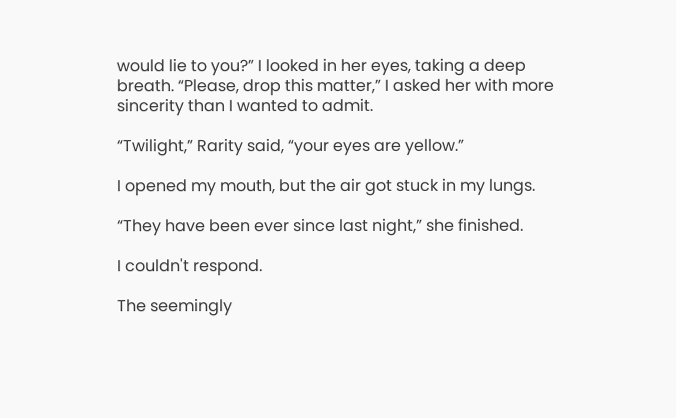would lie to you?” I looked in her eyes, taking a deep breath. “Please, drop this matter,” I asked her with more sincerity than I wanted to admit.

“Twilight,” Rarity said, “your eyes are yellow.”

I opened my mouth, but the air got stuck in my lungs.

“They have been ever since last night,” she finished.

I couldn't respond.

The seemingly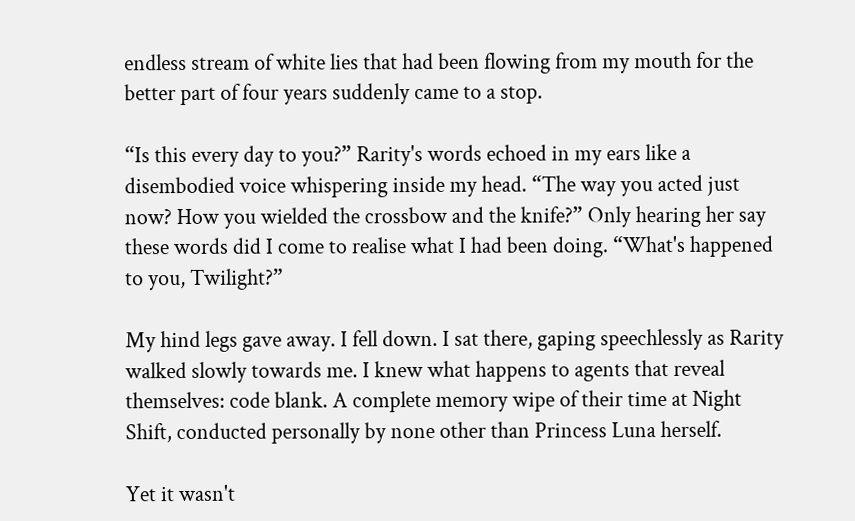endless stream of white lies that had been flowing from my mouth for the better part of four years suddenly came to a stop.

“Is this every day to you?” Rarity's words echoed in my ears like a disembodied voice whispering inside my head. “The way you acted just now? How you wielded the crossbow and the knife?” Only hearing her say these words did I come to realise what I had been doing. “What's happened to you, Twilight?”

My hind legs gave away. I fell down. I sat there, gaping speechlessly as Rarity walked slowly towards me. I knew what happens to agents that reveal themselves: code blank. A complete memory wipe of their time at Night Shift, conducted personally by none other than Princess Luna herself.

Yet it wasn't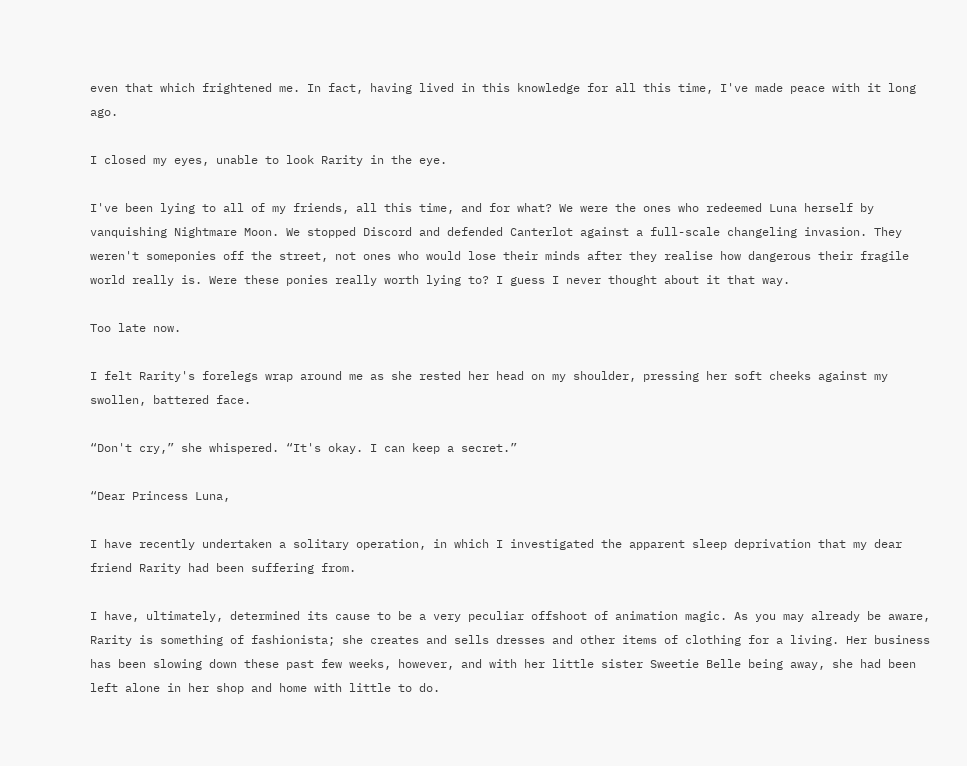even that which frightened me. In fact, having lived in this knowledge for all this time, I've made peace with it long ago.

I closed my eyes, unable to look Rarity in the eye.

I've been lying to all of my friends, all this time, and for what? We were the ones who redeemed Luna herself by vanquishing Nightmare Moon. We stopped Discord and defended Canterlot against a full-scale changeling invasion. They weren't someponies off the street, not ones who would lose their minds after they realise how dangerous their fragile world really is. Were these ponies really worth lying to? I guess I never thought about it that way.

Too late now.

I felt Rarity's forelegs wrap around me as she rested her head on my shoulder, pressing her soft cheeks against my swollen, battered face.

“Don't cry,” she whispered. “It's okay. I can keep a secret.”

“Dear Princess Luna,

I have recently undertaken a solitary operation, in which I investigated the apparent sleep deprivation that my dear friend Rarity had been suffering from.

I have, ultimately, determined its cause to be a very peculiar offshoot of animation magic. As you may already be aware, Rarity is something of fashionista; she creates and sells dresses and other items of clothing for a living. Her business has been slowing down these past few weeks, however, and with her little sister Sweetie Belle being away, she had been left alone in her shop and home with little to do.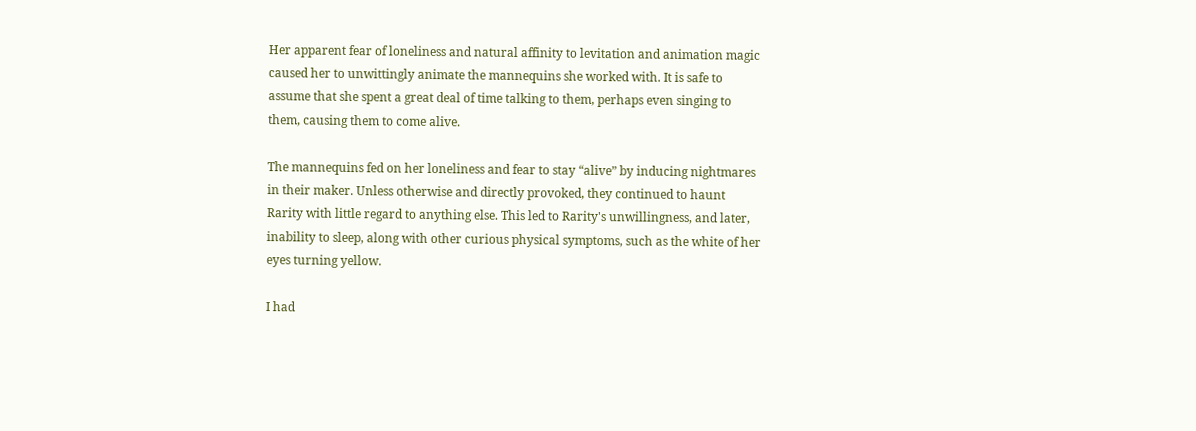Her apparent fear of loneliness and natural affinity to levitation and animation magic caused her to unwittingly animate the mannequins she worked with. It is safe to assume that she spent a great deal of time talking to them, perhaps even singing to them, causing them to come alive.

The mannequins fed on her loneliness and fear to stay “alive” by inducing nightmares in their maker. Unless otherwise and directly provoked, they continued to haunt Rarity with little regard to anything else. This led to Rarity's unwillingness, and later, inability to sleep, along with other curious physical symptoms, such as the white of her eyes turning yellow.

I had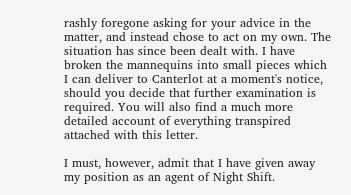rashly foregone asking for your advice in the matter, and instead chose to act on my own. The situation has since been dealt with. I have broken the mannequins into small pieces which I can deliver to Canterlot at a moment's notice, should you decide that further examination is required. You will also find a much more detailed account of everything transpired attached with this letter.

I must, however, admit that I have given away my position as an agent of Night Shift.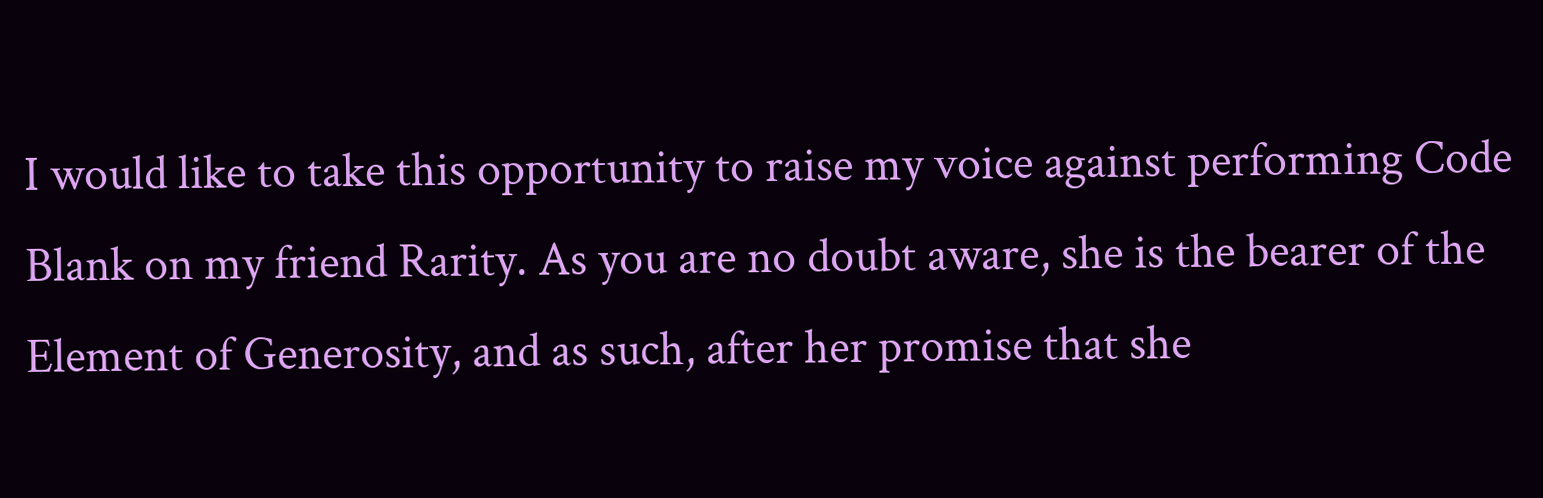I would like to take this opportunity to raise my voice against performing Code Blank on my friend Rarity. As you are no doubt aware, she is the bearer of the Element of Generosity, and as such, after her promise that she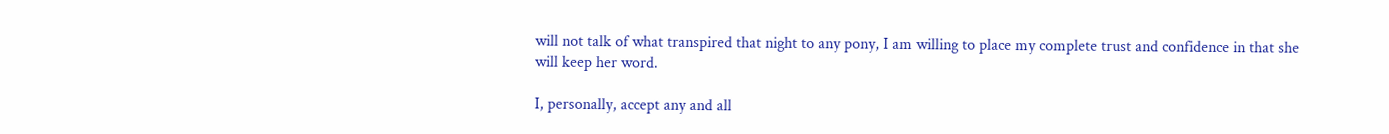will not talk of what transpired that night to any pony, I am willing to place my complete trust and confidence in that she will keep her word.

I, personally, accept any and all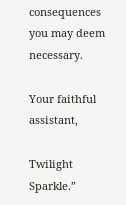consequences you may deem necessary.

Your faithful assistant,

Twilight Sparkle.”